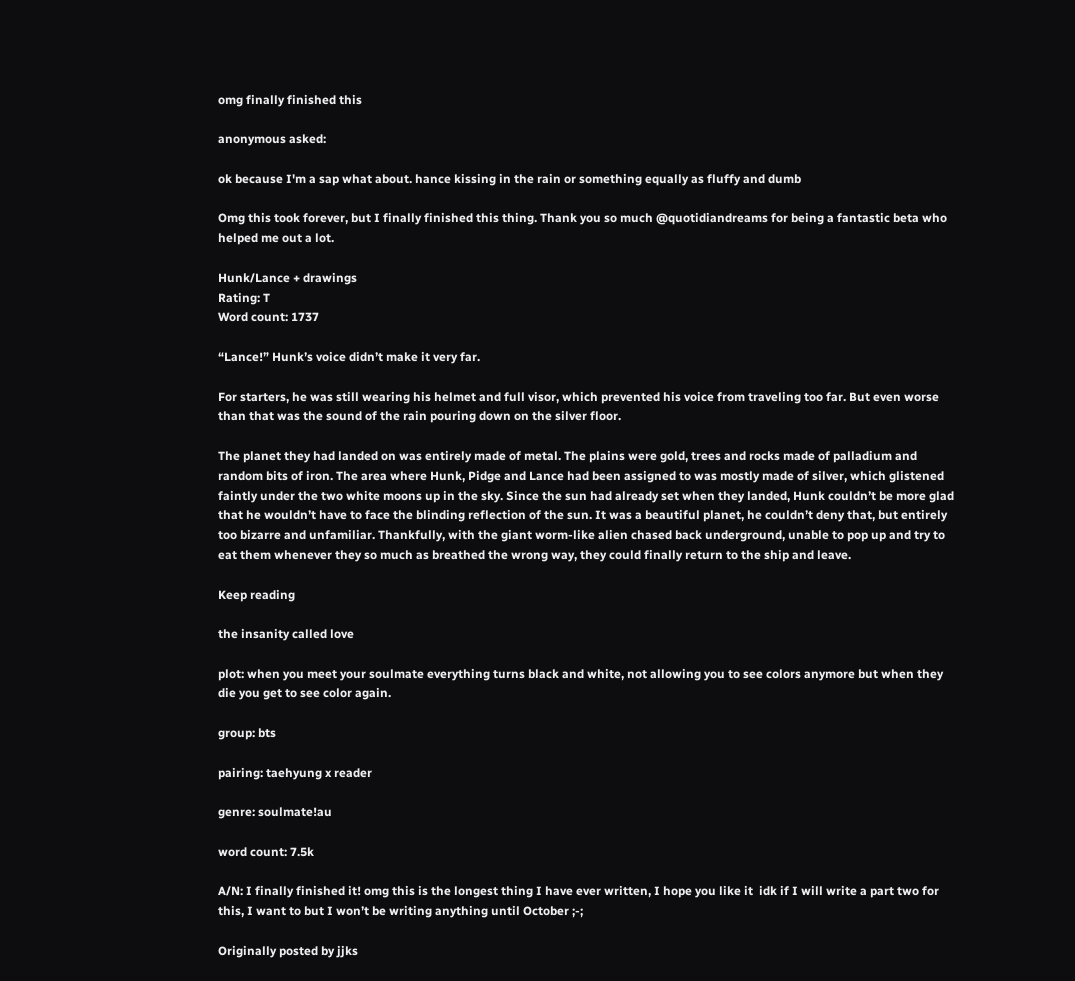omg finally finished this

anonymous asked:

ok because I'm a sap what about. hance kissing in the rain or something equally as fluffy and dumb

Omg this took forever, but I finally finished this thing. Thank you so much @quotidiandreams for being a fantastic beta who helped me out a lot.

Hunk/Lance + drawings
Rating: T
Word count: 1737

“Lance!” Hunk’s voice didn’t make it very far.

For starters, he was still wearing his helmet and full visor, which prevented his voice from traveling too far. But even worse than that was the sound of the rain pouring down on the silver floor.

The planet they had landed on was entirely made of metal. The plains were gold, trees and rocks made of palladium and random bits of iron. The area where Hunk, Pidge and Lance had been assigned to was mostly made of silver, which glistened faintly under the two white moons up in the sky. Since the sun had already set when they landed, Hunk couldn’t be more glad that he wouldn’t have to face the blinding reflection of the sun. It was a beautiful planet, he couldn’t deny that, but entirely too bizarre and unfamiliar. Thankfully, with the giant worm-like alien chased back underground, unable to pop up and try to eat them whenever they so much as breathed the wrong way, they could finally return to the ship and leave.

Keep reading

the insanity called love

plot: when you meet your soulmate everything turns black and white, not allowing you to see colors anymore but when they die you get to see color again.

group: bts

pairing: taehyung x reader

genre: soulmate!au

word count: 7.5k

A/N: I finally finished it! omg this is the longest thing I have ever written, I hope you like it  idk if I will write a part two for this, I want to but I won’t be writing anything until October ;-;

Originally posted by jjks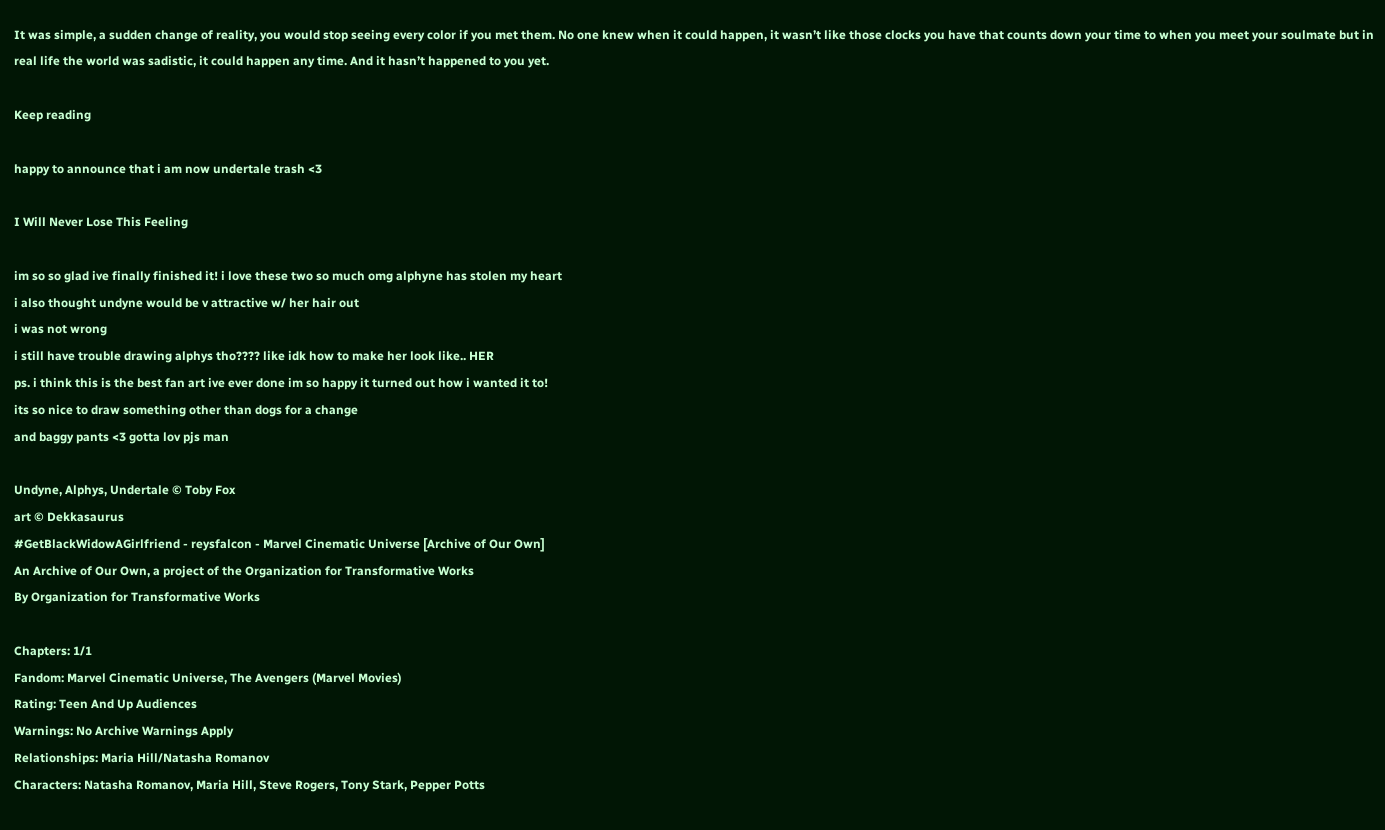It was simple, a sudden change of reality, you would stop seeing every color if you met them. No one knew when it could happen, it wasn’t like those clocks you have that counts down your time to when you meet your soulmate but in real life the world was sadistic, it could happen any time. And it hasn’t happened to you yet.

Keep reading

happy to announce that i am now undertale trash <3

I Will Never Lose This Feeling

im so so glad ive finally finished it! i love these two so much omg alphyne has stolen my heart
i also thought undyne would be v attractive w/ her hair out
i was not wrong
i still have trouble drawing alphys tho???? like idk how to make her look like.. HER
ps. i think this is the best fan art ive ever done im so happy it turned out how i wanted it to!
its so nice to draw something other than dogs for a change
and baggy pants <3 gotta lov pjs man

Undyne, Alphys, Undertale © Toby Fox
art © Dekkasaurus
#GetBlackWidowAGirlfriend - reysfalcon - Marvel Cinematic Universe [Archive of Our Own]
An Archive of Our Own, a project of the Organization for Transformative Works
By Organization for Transformative Works

Chapters: 1/1
Fandom: Marvel Cinematic Universe, The Avengers (Marvel Movies)
Rating: Teen And Up Audiences
Warnings: No Archive Warnings Apply
Relationships: Maria Hill/Natasha Romanov
Characters: Natasha Romanov, Maria Hill, Steve Rogers, Tony Stark, Pepper Potts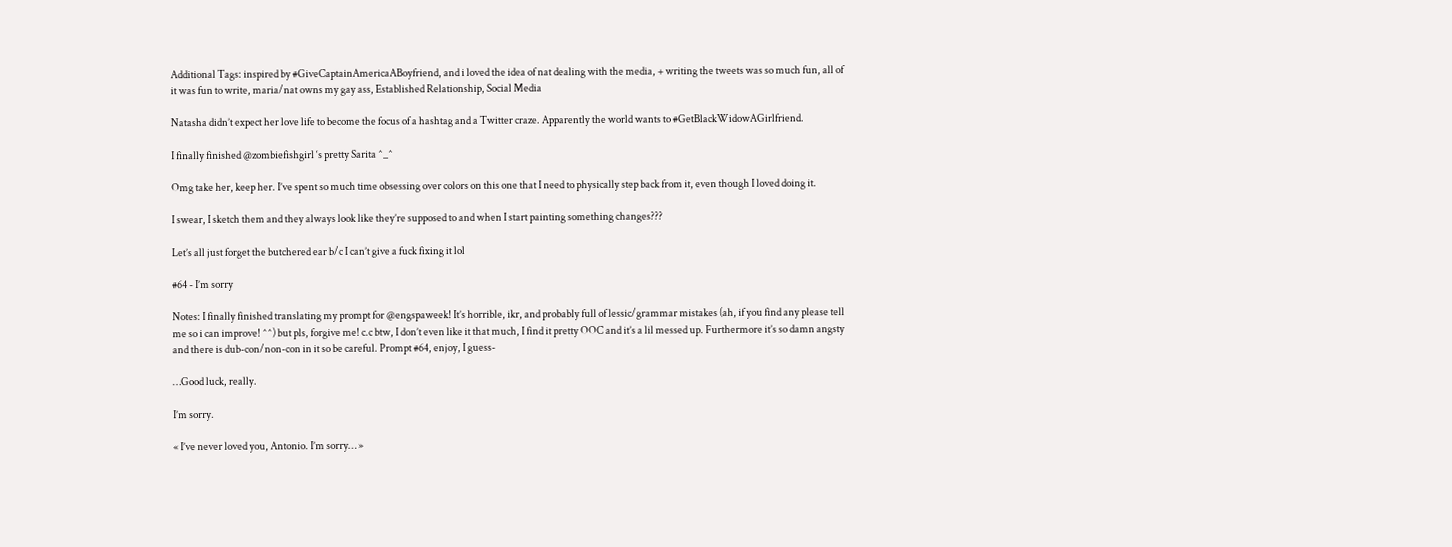Additional Tags: inspired by #GiveCaptainAmericaABoyfriend, and i loved the idea of nat dealing with the media, + writing the tweets was so much fun, all of it was fun to write, maria/nat owns my gay ass, Established Relationship, Social Media

Natasha didn’t expect her love life to become the focus of a hashtag and a Twitter craze. Apparently the world wants to #GetBlackWidowAGirlfriend.

I finally finished @zombiefishgirl ‘s pretty Sarita ^_^

Omg take her, keep her. I’ve spent so much time obsessing over colors on this one that I need to physically step back from it, even though I loved doing it.

I swear, I sketch them and they always look like they’re supposed to and when I start painting something changes???

Let’s all just forget the butchered ear b/c I can’t give a fuck fixing it lol

#64 - I’m sorry

Notes: I finally finished translating my prompt for @engspaweek! It’s horrible, ikr, and probably full of lessic/grammar mistakes (ah, if you find any please tell me so i can improve! ^^) but pls, forgive me! c.c btw, I don’t even like it that much, I find it pretty OOC and it’s a lil messed up. Furthermore it’s so damn angsty and there is dub-con/non-con in it so be careful. Prompt #64, enjoy, I guess-

…Good luck, really.

I’m sorry.

« I’ve never loved you, Antonio. I’m sorry… »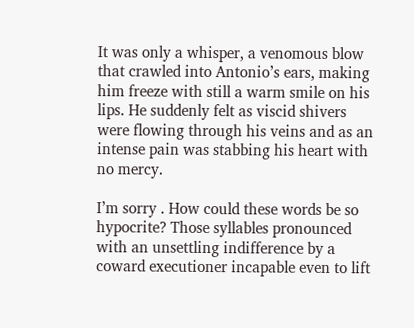It was only a whisper, a venomous blow that crawled into Antonio’s ears, making him freeze with still a warm smile on his lips. He suddenly felt as viscid shivers were flowing through his veins and as an intense pain was stabbing his heart with no mercy.

I’m sorry . How could these words be so hypocrite? Those syllables pronounced with an unsettling indifference by a coward executioner incapable even to lift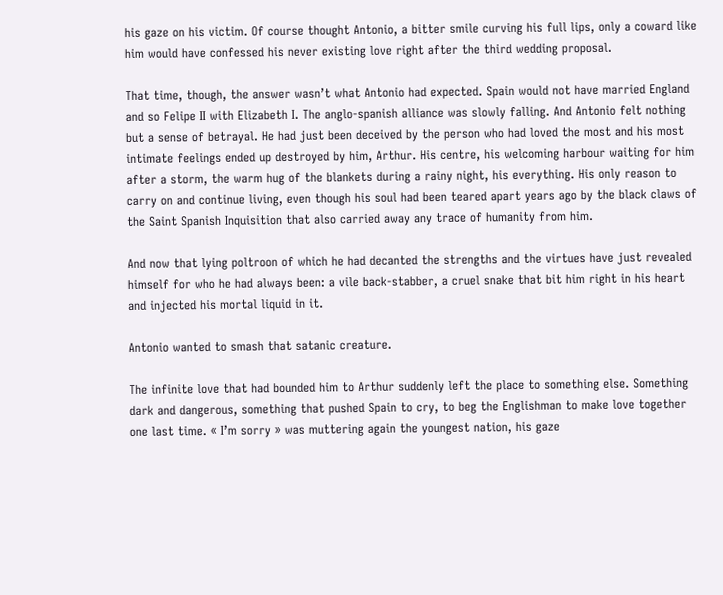his gaze on his victim. Of course thought Antonio, a bitter smile curving his full lips, only a coward like him would have confessed his never existing love right after the third wedding proposal.

That time, though, the answer wasn’t what Antonio had expected. Spain would not have married England and so Felipe II with Elizabeth I. The anglo-spanish alliance was slowly falling. And Antonio felt nothing but a sense of betrayal. He had just been deceived by the person who had loved the most and his most intimate feelings ended up destroyed by him, Arthur. His centre, his welcoming harbour waiting for him after a storm, the warm hug of the blankets during a rainy night, his everything. His only reason to carry on and continue living, even though his soul had been teared apart years ago by the black claws of the Saint Spanish Inquisition that also carried away any trace of humanity from him.

And now that lying poltroon of which he had decanted the strengths and the virtues have just revealed himself for who he had always been: a vile back-stabber, a cruel snake that bit him right in his heart and injected his mortal liquid in it.

Antonio wanted to smash that satanic creature.

The infinite love that had bounded him to Arthur suddenly left the place to something else. Something dark and dangerous, something that pushed Spain to cry, to beg the Englishman to make love together one last time. « I’m sorry » was muttering again the youngest nation, his gaze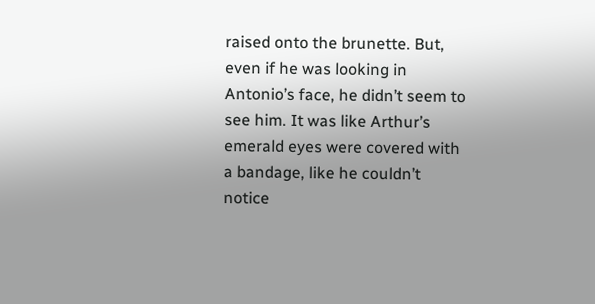raised onto the brunette. But, even if he was looking in Antonio’s face, he didn’t seem to see him. It was like Arthur’s emerald eyes were covered with a bandage, like he couldn’t notice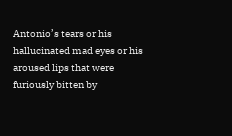Antonio’s tears or his hallucinated mad eyes or his aroused lips that were furiously bitten by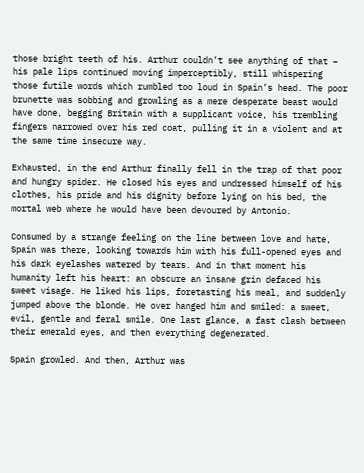those bright teeth of his. Arthur couldn’t see anything of that – his pale lips continued moving imperceptibly, still whispering those futile words which rumbled too loud in Spain’s head. The poor brunette was sobbing and growling as a mere desperate beast would have done, begging Britain with a supplicant voice, his trembling fingers narrowed over his red coat, pulling it in a violent and at the same time insecure way.

Exhausted, in the end Arthur finally fell in the trap of that poor and hungry spider. He closed his eyes and undressed himself of his clothes, his pride and his dignity before lying on his bed, the mortal web where he would have been devoured by Antonio.

Consumed by a strange feeling on the line between love and hate, Spain was there, looking towards him with his full-opened eyes and his dark eyelashes watered by tears. And in that moment his humanity left his heart: an obscure an insane grin defaced his sweet visage. He liked his lips, foretasting his meal, and suddenly jumped above the blonde. He over hanged him and smiled: a sweet, evil, gentle and feral smile. One last glance, a fast clash between their emerald eyes, and then everything degenerated.

Spain growled. And then, Arthur was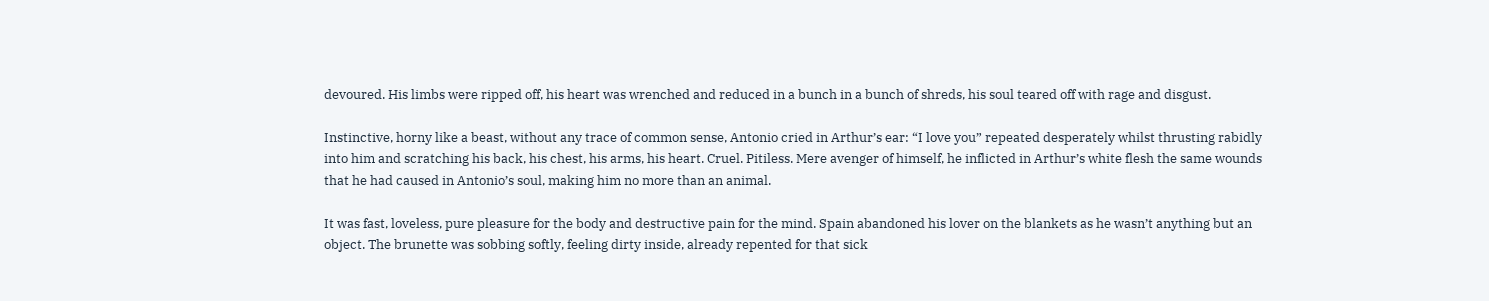devoured. His limbs were ripped off, his heart was wrenched and reduced in a bunch in a bunch of shreds, his soul teared off with rage and disgust.

Instinctive, horny like a beast, without any trace of common sense, Antonio cried in Arthur’s ear: “I love you” repeated desperately whilst thrusting rabidly into him and scratching his back, his chest, his arms, his heart. Cruel. Pitiless. Mere avenger of himself, he inflicted in Arthur’s white flesh the same wounds that he had caused in Antonio’s soul, making him no more than an animal.

It was fast, loveless, pure pleasure for the body and destructive pain for the mind. Spain abandoned his lover on the blankets as he wasn’t anything but an object. The brunette was sobbing softly, feeling dirty inside, already repented for that sick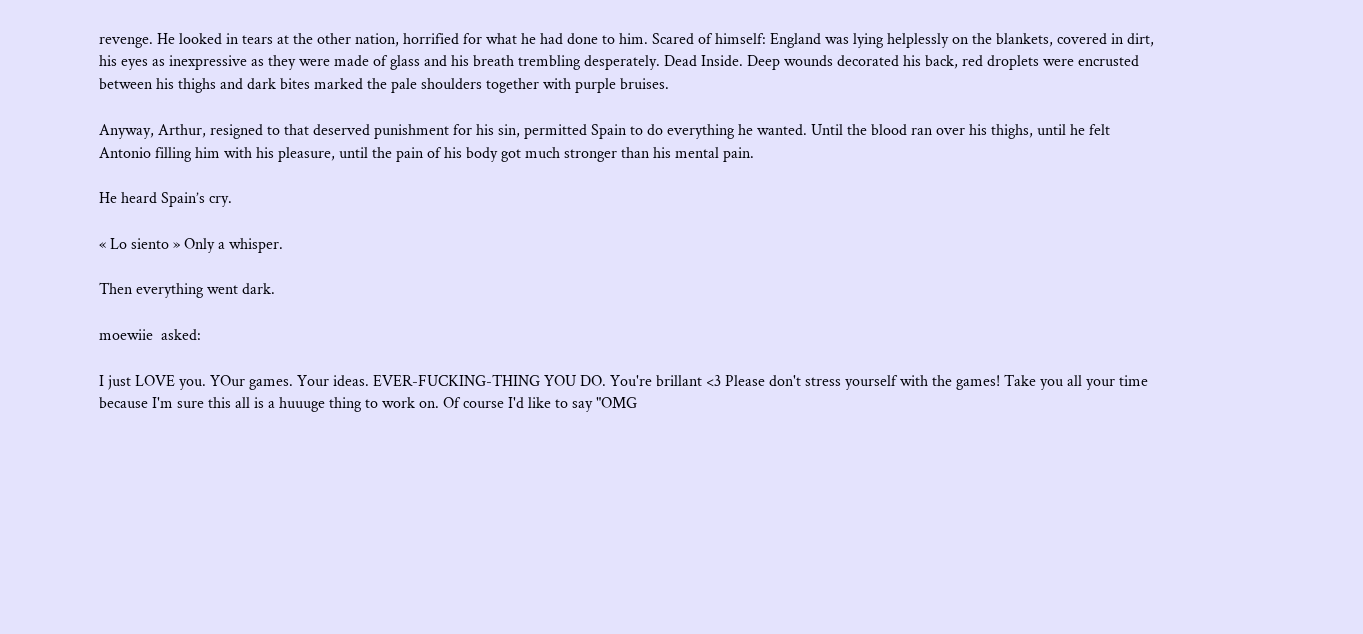revenge. He looked in tears at the other nation, horrified for what he had done to him. Scared of himself: England was lying helplessly on the blankets, covered in dirt, his eyes as inexpressive as they were made of glass and his breath trembling desperately. Dead Inside. Deep wounds decorated his back, red droplets were encrusted between his thighs and dark bites marked the pale shoulders together with purple bruises.

Anyway, Arthur, resigned to that deserved punishment for his sin, permitted Spain to do everything he wanted. Until the blood ran over his thighs, until he felt Antonio filling him with his pleasure, until the pain of his body got much stronger than his mental pain.

He heard Spain’s cry.

« Lo siento » Only a whisper.

Then everything went dark.

moewiie  asked:

I just LOVE you. YOur games. Your ideas. EVER-FUCKING-THING YOU DO. You're brillant <3 Please don't stress yourself with the games! Take you all your time because I'm sure this all is a huuuge thing to work on. Of course I'd like to say "OMG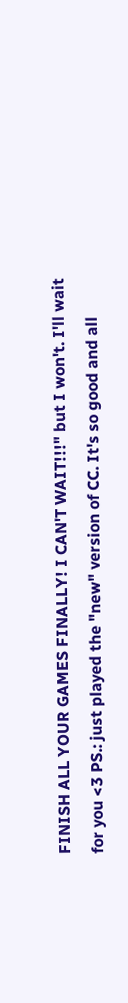FINISH ALL YOUR GAMES FINALLY! I CAN'T WAIT!!!" but I won't. I'll wait for you <3 PS.: just played the "new" version of CC. It's so good and all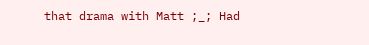that drama with Matt ;_; Had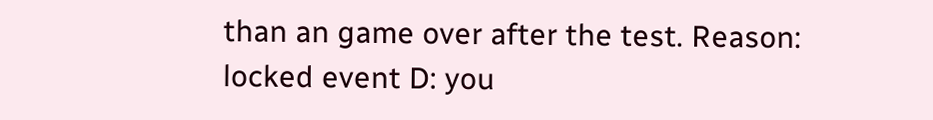than an game over after the test. Reason: locked event D: you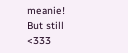meanie! But still <333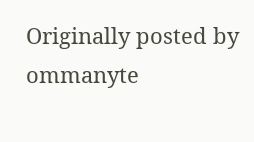Originally posted by ommanyte